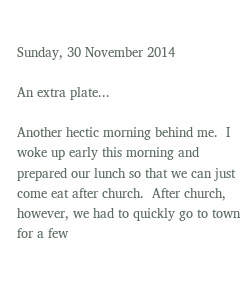Sunday, 30 November 2014

An extra plate...

Another hectic morning behind me.  I woke up early this morning and prepared our lunch so that we can just come eat after church.  After church, however, we had to quickly go to town for a few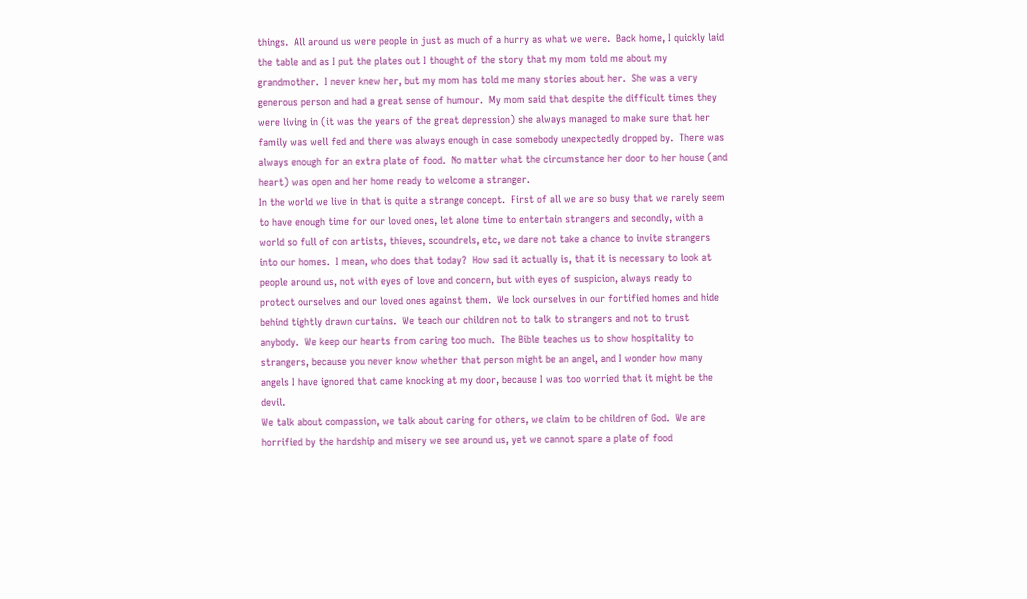things.  All around us were people in just as much of a hurry as what we were.  Back home, I quickly laid the table and as I put the plates out I thought of the story that my mom told me about my grandmother.  I never knew her, but my mom has told me many stories about her.  She was a very generous person and had a great sense of humour.  My mom said that despite the difficult times they were living in (it was the years of the great depression) she always managed to make sure that her family was well fed and there was always enough in case somebody unexpectedly dropped by.  There was always enough for an extra plate of food.  No matter what the circumstance her door to her house (and heart) was open and her home ready to welcome a stranger.
In the world we live in that is quite a strange concept.  First of all we are so busy that we rarely seem to have enough time for our loved ones, let alone time to entertain strangers and secondly, with a world so full of con artists, thieves, scoundrels, etc, we dare not take a chance to invite strangers into our homes.  I mean, who does that today?  How sad it actually is, that it is necessary to look at people around us, not with eyes of love and concern, but with eyes of suspicion, always ready to protect ourselves and our loved ones against them.  We lock ourselves in our fortified homes and hide behind tightly drawn curtains.  We teach our children not to talk to strangers and not to trust anybody.  We keep our hearts from caring too much.  The Bible teaches us to show hospitality to strangers, because you never know whether that person might be an angel, and I wonder how many angels I have ignored that came knocking at my door, because I was too worried that it might be the devil.
We talk about compassion, we talk about caring for others, we claim to be children of God.  We are horrified by the hardship and misery we see around us, yet we cannot spare a plate of food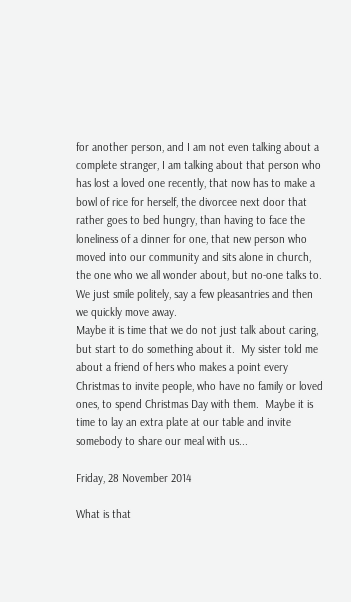for another person, and I am not even talking about a complete stranger, I am talking about that person who has lost a loved one recently, that now has to make a bowl of rice for herself, the divorcee next door that rather goes to bed hungry, than having to face the loneliness of a dinner for one, that new person who moved into our community and sits alone in church, the one who we all wonder about, but no-one talks to.  We just smile politely, say a few pleasantries and then we quickly move away.
Maybe it is time that we do not just talk about caring, but start to do something about it.  My sister told me about a friend of hers who makes a point every Christmas to invite people, who have no family or loved ones, to spend Christmas Day with them.  Maybe it is time to lay an extra plate at our table and invite somebody to share our meal with us...

Friday, 28 November 2014

What is that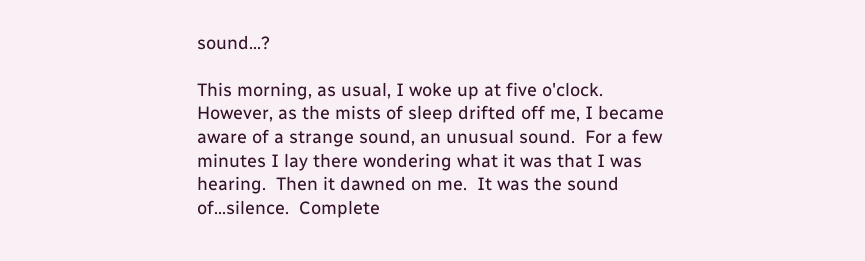sound...?

This morning, as usual, I woke up at five o'clock.  However, as the mists of sleep drifted off me, I became aware of a strange sound, an unusual sound.  For a few minutes I lay there wondering what it was that I was hearing.  Then it dawned on me.  It was the sound of...silence.  Complete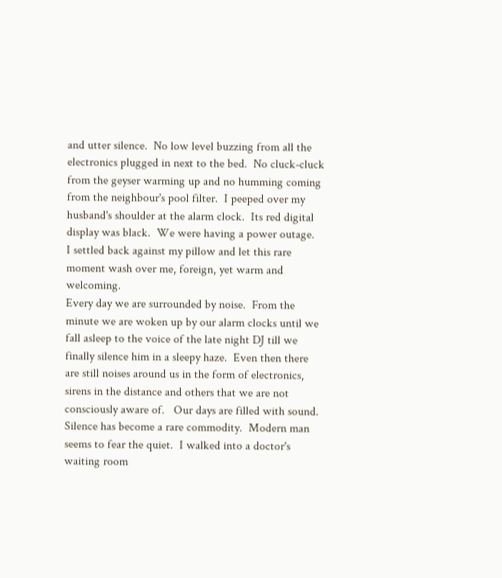and utter silence.  No low level buzzing from all the electronics plugged in next to the bed.  No cluck-cluck from the geyser warming up and no humming coming from the neighbour's pool filter.  I peeped over my husband's shoulder at the alarm clock.  Its red digital display was black.  We were having a power outage.  I settled back against my pillow and let this rare moment wash over me, foreign, yet warm and welcoming.
Every day we are surrounded by noise.  From the minute we are woken up by our alarm clocks until we fall asleep to the voice of the late night DJ till we finally silence him in a sleepy haze.  Even then there are still noises around us in the form of electronics, sirens in the distance and others that we are not consciously aware of.   Our days are filled with sound.
Silence has become a rare commodity.  Modern man seems to fear the quiet.  I walked into a doctor's waiting room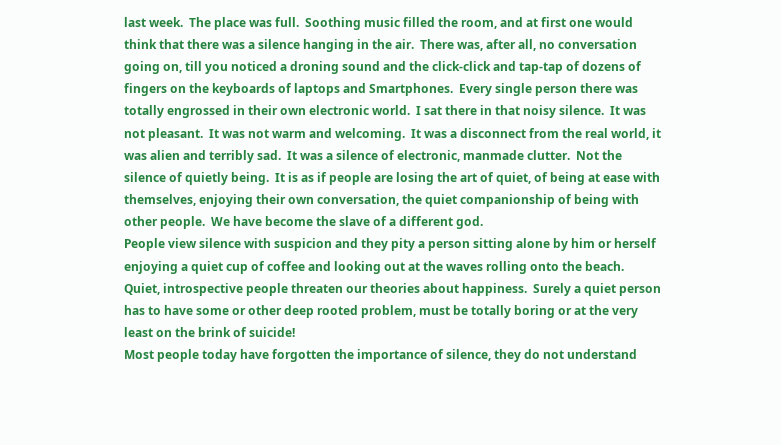last week.  The place was full.  Soothing music filled the room, and at first one would think that there was a silence hanging in the air.  There was, after all, no conversation going on, till you noticed a droning sound and the click-click and tap-tap of dozens of fingers on the keyboards of laptops and Smartphones.  Every single person there was totally engrossed in their own electronic world.  I sat there in that noisy silence.  It was not pleasant.  It was not warm and welcoming.  It was a disconnect from the real world, it was alien and terribly sad.  It was a silence of electronic, manmade clutter.  Not the silence of quietly being.  It is as if people are losing the art of quiet, of being at ease with themselves, enjoying their own conversation, the quiet companionship of being with other people.  We have become the slave of a different god.
People view silence with suspicion and they pity a person sitting alone by him or herself enjoying a quiet cup of coffee and looking out at the waves rolling onto the beach.  Quiet, introspective people threaten our theories about happiness.  Surely a quiet person has to have some or other deep rooted problem, must be totally boring or at the very least on the brink of suicide!
Most people today have forgotten the importance of silence, they do not understand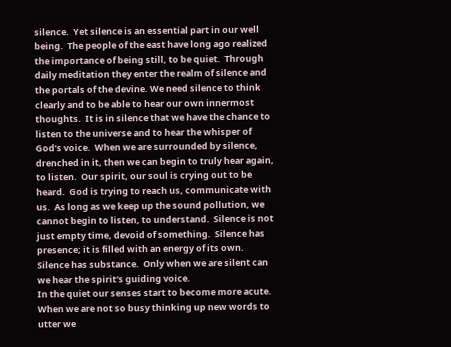silence.  Yet silence is an essential part in our well being.  The people of the east have long ago realized the importance of being still, to be quiet.  Through daily meditation they enter the realm of silence and the portals of the devine. We need silence to think clearly and to be able to hear our own innermost thoughts.  It is in silence that we have the chance to listen to the universe and to hear the whisper of God’s voice.  When we are surrounded by silence, drenched in it, then we can begin to truly hear again, to listen.  Our spirit, our soul is crying out to be heard.  God is trying to reach us, communicate with us.  As long as we keep up the sound pollution, we cannot begin to listen, to understand.  Silence is not just empty time, devoid of something.  Silence has presence; it is filled with an energy of its own.  Silence has substance.  Only when we are silent can we hear the spirit's guiding voice.
In the quiet our senses start to become more acute.  When we are not so busy thinking up new words to utter we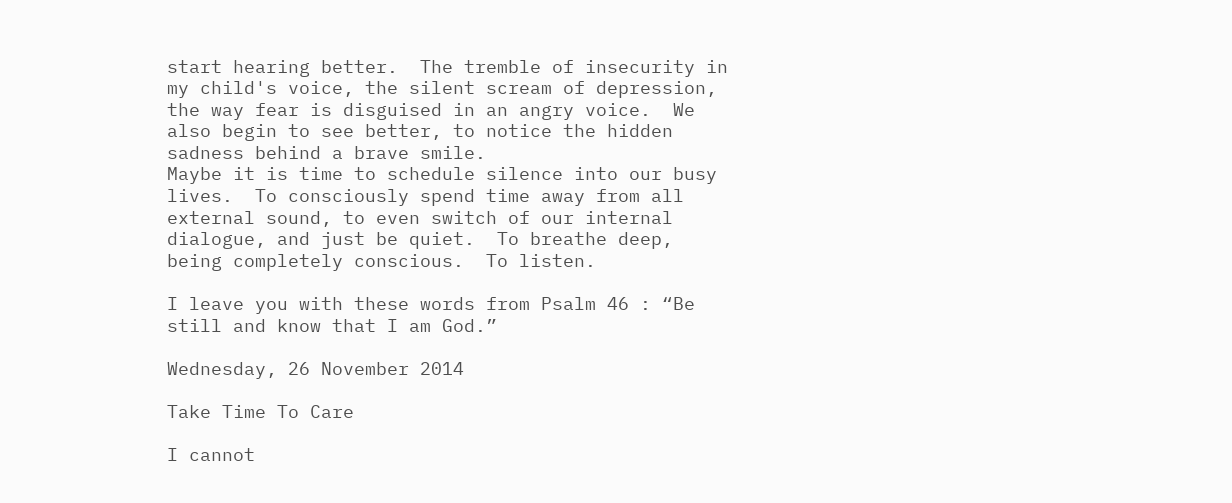start hearing better.  The tremble of insecurity in my child's voice, the silent scream of depression, the way fear is disguised in an angry voice.  We also begin to see better, to notice the hidden sadness behind a brave smile.
Maybe it is time to schedule silence into our busy lives.  To consciously spend time away from all external sound, to even switch of our internal dialogue, and just be quiet.  To breathe deep, being completely conscious.  To listen.

I leave you with these words from Psalm 46 : “Be still and know that I am God.”

Wednesday, 26 November 2014

Take Time To Care

I cannot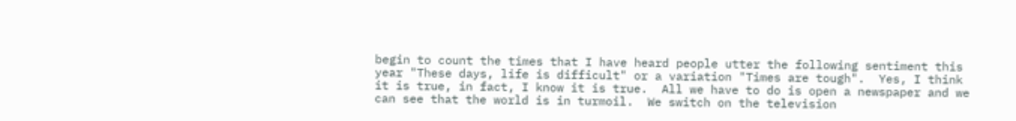begin to count the times that I have heard people utter the following sentiment this year "These days, life is difficult" or a variation "Times are tough".  Yes, I think it is true, in fact, I know it is true.  All we have to do is open a newspaper and we can see that the world is in turmoil.  We switch on the television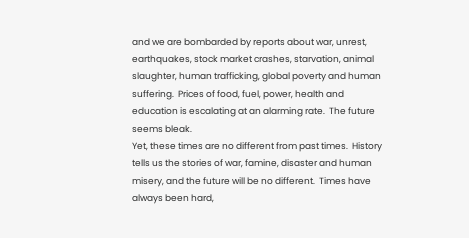and we are bombarded by reports about war, unrest, earthquakes, stock market crashes, starvation, animal slaughter, human trafficking, global poverty and human suffering.  Prices of food, fuel, power, health and education is escalating at an alarming rate.  The future seems bleak.
Yet, these times are no different from past times.  History tells us the stories of war, famine, disaster and human misery, and the future will be no different.  Times have always been hard,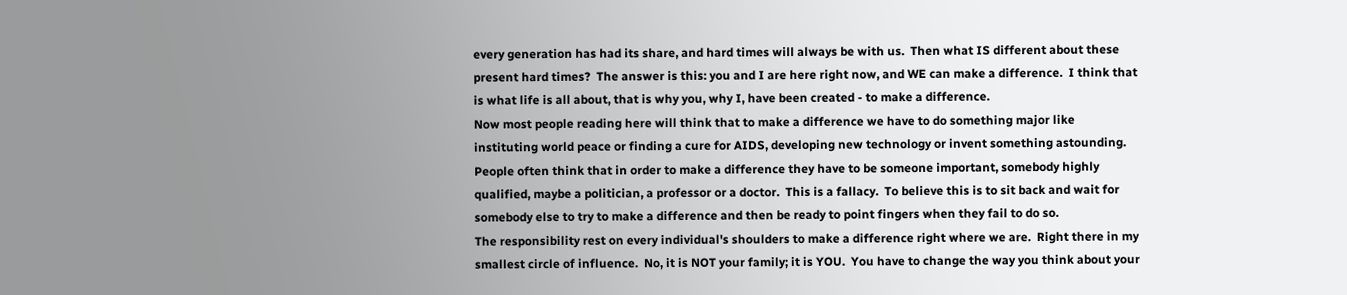every generation has had its share, and hard times will always be with us.  Then what IS different about these present hard times?  The answer is this: you and I are here right now, and WE can make a difference.  I think that is what life is all about, that is why you, why I, have been created - to make a difference.
Now most people reading here will think that to make a difference we have to do something major like instituting world peace or finding a cure for AIDS, developing new technology or invent something astounding.  People often think that in order to make a difference they have to be someone important, somebody highly qualified, maybe a politician, a professor or a doctor.  This is a fallacy.  To believe this is to sit back and wait for somebody else to try to make a difference and then be ready to point fingers when they fail to do so.
The responsibility rest on every individual's shoulders to make a difference right where we are.  Right there in my smallest circle of influence.  No, it is NOT your family; it is YOU.  You have to change the way you think about your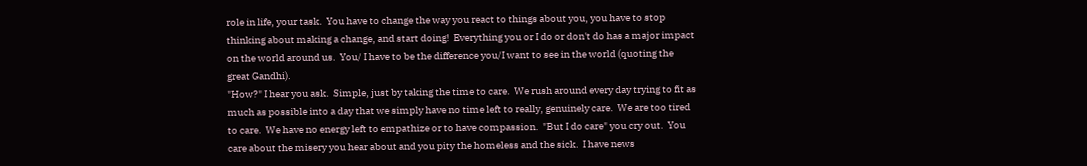role in life, your task.  You have to change the way you react to things about you, you have to stop thinking about making a change, and start doing!  Everything you or I do or don't do has a major impact on the world around us.  You/ I have to be the difference you/I want to see in the world (quoting the great Gandhi).
"How?" I hear you ask.  Simple, just by taking the time to care.  We rush around every day trying to fit as much as possible into a day that we simply have no time left to really, genuinely care.  We are too tired to care.  We have no energy left to empathize or to have compassion.  "But I do care" you cry out.  You care about the misery you hear about and you pity the homeless and the sick.  I have news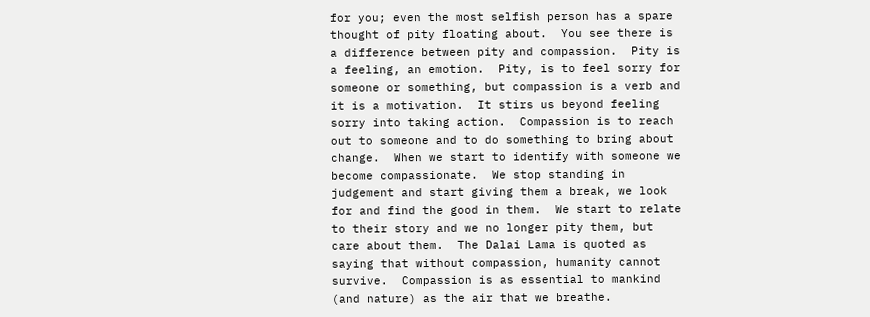for you; even the most selfish person has a spare thought of pity floating about.  You see there is a difference between pity and compassion.  Pity is a feeling, an emotion.  Pity, is to feel sorry for someone or something, but compassion is a verb and it is a motivation.  It stirs us beyond feeling sorry into taking action.  Compassion is to reach out to someone and to do something to bring about change.  When we start to identify with someone we become compassionate.  We stop standing in judgement and start giving them a break, we look for and find the good in them.  We start to relate to their story and we no longer pity them, but care about them.  The Dalai Lama is quoted as saying that without compassion, humanity cannot survive.  Compassion is as essential to mankind (and nature) as the air that we breathe.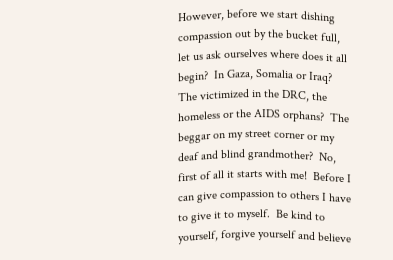However, before we start dishing compassion out by the bucket full, let us ask ourselves where does it all begin?  In Gaza, Somalia or Iraq?  The victimized in the DRC, the homeless or the AIDS orphans?  The beggar on my street corner or my deaf and blind grandmother?  No, first of all it starts with me!  Before I can give compassion to others I have to give it to myself.  Be kind to yourself, forgive yourself and believe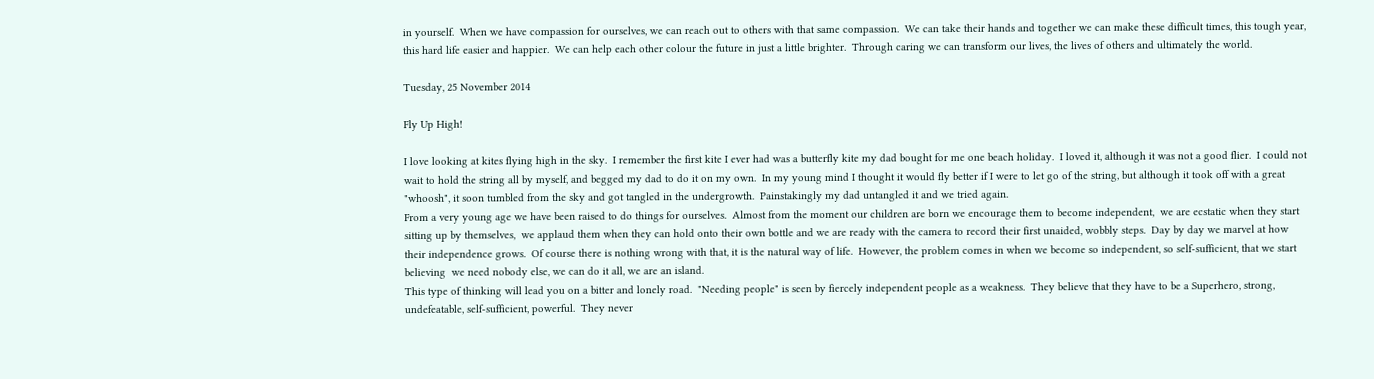in yourself.  When we have compassion for ourselves, we can reach out to others with that same compassion.  We can take their hands and together we can make these difficult times, this tough year, this hard life easier and happier.  We can help each other colour the future in just a little brighter.  Through caring we can transform our lives, the lives of others and ultimately the world.

Tuesday, 25 November 2014

Fly Up High!

I love looking at kites flying high in the sky.  I remember the first kite I ever had was a butterfly kite my dad bought for me one beach holiday.  I loved it, although it was not a good flier.  I could not wait to hold the string all by myself, and begged my dad to do it on my own.  In my young mind I thought it would fly better if I were to let go of the string, but although it took off with a great "whoosh", it soon tumbled from the sky and got tangled in the undergrowth.  Painstakingly my dad untangled it and we tried again.
From a very young age we have been raised to do things for ourselves.  Almost from the moment our children are born we encourage them to become independent,  we are ecstatic when they start sitting up by themselves,  we applaud them when they can hold onto their own bottle and we are ready with the camera to record their first unaided, wobbly steps.  Day by day we marvel at how their independence grows.  Of course there is nothing wrong with that, it is the natural way of life.  However, the problem comes in when we become so independent, so self-sufficient, that we start believing  we need nobody else, we can do it all, we are an island.
This type of thinking will lead you on a bitter and lonely road.  "Needing people" is seen by fiercely independent people as a weakness.  They believe that they have to be a Superhero, strong, undefeatable, self-sufficient, powerful.  They never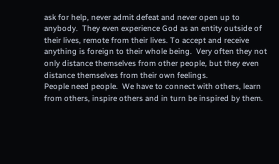ask for help, never admit defeat and never open up to anybody.  They even experience God as an entity outside of their lives, remote from their lives. To accept and receive anything is foreign to their whole being.  Very often they not only distance themselves from other people, but they even distance themselves from their own feelings.
People need people.  We have to connect with others, learn from others, inspire others and in turn be inspired by them.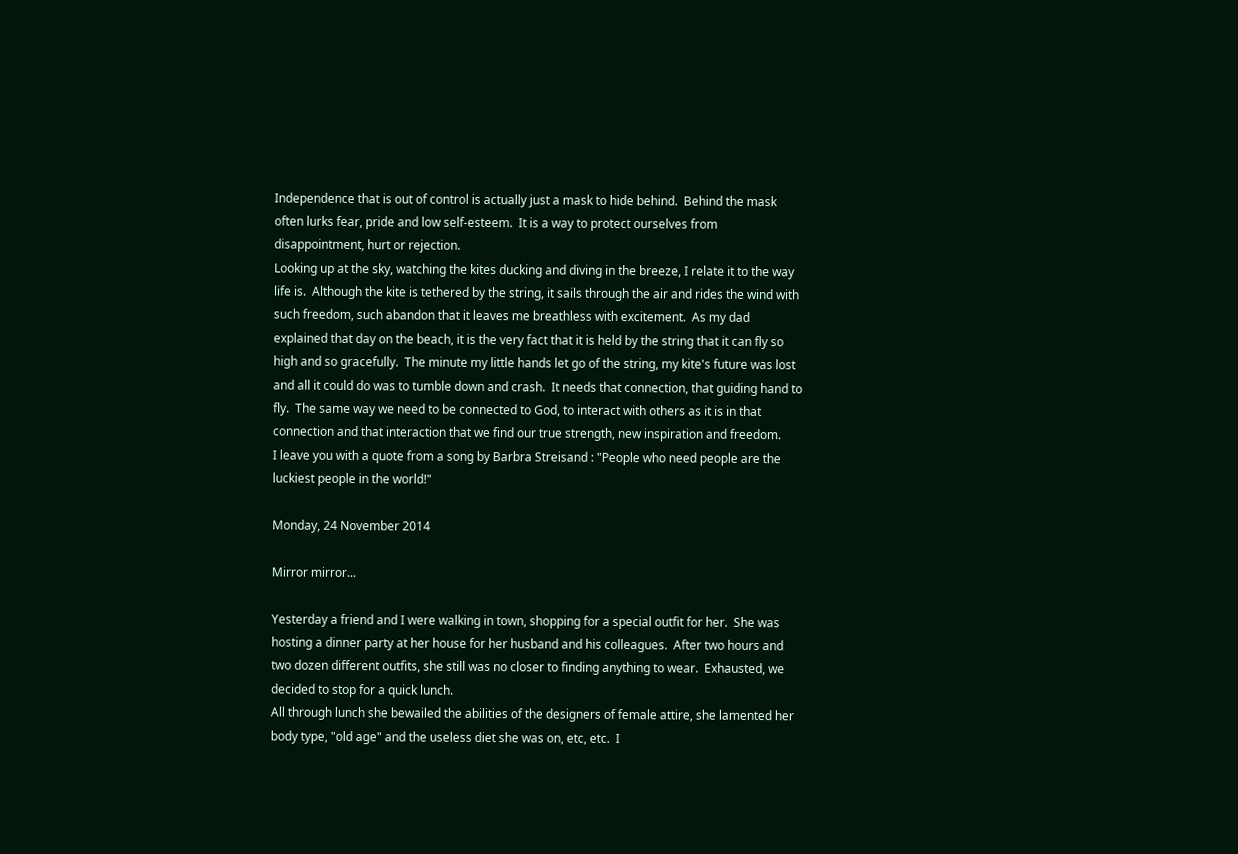Independence that is out of control is actually just a mask to hide behind.  Behind the mask often lurks fear, pride and low self-esteem.  It is a way to protect ourselves from disappointment, hurt or rejection.
Looking up at the sky, watching the kites ducking and diving in the breeze, I relate it to the way life is.  Although the kite is tethered by the string, it sails through the air and rides the wind with such freedom, such abandon that it leaves me breathless with excitement.  As my dad explained that day on the beach, it is the very fact that it is held by the string that it can fly so high and so gracefully.  The minute my little hands let go of the string, my kite's future was lost and all it could do was to tumble down and crash.  It needs that connection, that guiding hand to fly.  The same way we need to be connected to God, to interact with others as it is in that connection and that interaction that we find our true strength, new inspiration and freedom.
I leave you with a quote from a song by Barbra Streisand : "People who need people are the luckiest people in the world!"

Monday, 24 November 2014

Mirror mirror...

Yesterday a friend and I were walking in town, shopping for a special outfit for her.  She was hosting a dinner party at her house for her husband and his colleagues.  After two hours and two dozen different outfits, she still was no closer to finding anything to wear.  Exhausted, we decided to stop for a quick lunch.
All through lunch she bewailed the abilities of the designers of female attire, she lamented her body type, "old age" and the useless diet she was on, etc, etc.  I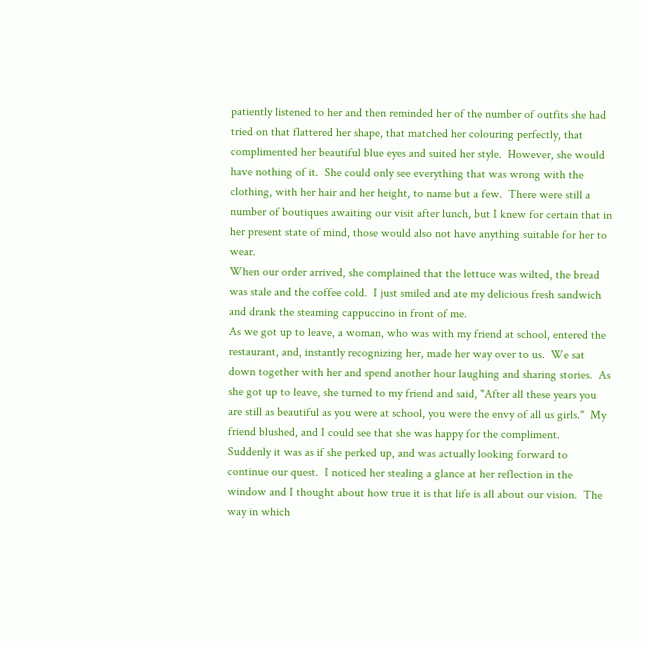patiently listened to her and then reminded her of the number of outfits she had tried on that flattered her shape, that matched her colouring perfectly, that complimented her beautiful blue eyes and suited her style.  However, she would have nothing of it.  She could only see everything that was wrong with the clothing, with her hair and her height, to name but a few.  There were still a number of boutiques awaiting our visit after lunch, but I knew for certain that in her present state of mind, those would also not have anything suitable for her to wear.
When our order arrived, she complained that the lettuce was wilted, the bread was stale and the coffee cold.  I just smiled and ate my delicious fresh sandwich and drank the steaming cappuccino in front of me.
As we got up to leave, a woman, who was with my friend at school, entered the restaurant, and, instantly recognizing her, made her way over to us.  We sat down together with her and spend another hour laughing and sharing stories.  As she got up to leave, she turned to my friend and said, "After all these years you are still as beautiful as you were at school, you were the envy of all us girls."  My friend blushed, and I could see that she was happy for the compliment.
Suddenly it was as if she perked up, and was actually looking forward to continue our quest.  I noticed her stealing a glance at her reflection in the window and I thought about how true it is that life is all about our vision.  The way in which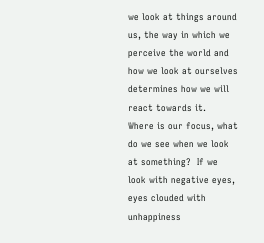we look at things around us, the way in which we perceive the world and how we look at ourselves determines how we will react towards it.
Where is our focus, what do we see when we look at something?  If we look with negative eyes, eyes clouded with unhappiness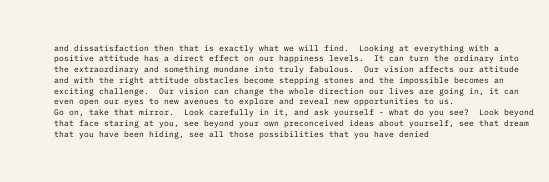and dissatisfaction then that is exactly what we will find.  Looking at everything with a positive attitude has a direct effect on our happiness levels.  It can turn the ordinary into the extraordinary and something mundane into truly fabulous.  Our vision affects our attitude and with the right attitude obstacles become stepping stones and the impossible becomes an exciting challenge.  Our vision can change the whole direction our lives are going in, it can even open our eyes to new avenues to explore and reveal new opportunities to us.
Go on, take that mirror.  Look carefully in it, and ask yourself - what do you see?  Look beyond that face staring at you, see beyond your own preconceived ideas about yourself, see that dream that you have been hiding, see all those possibilities that you have denied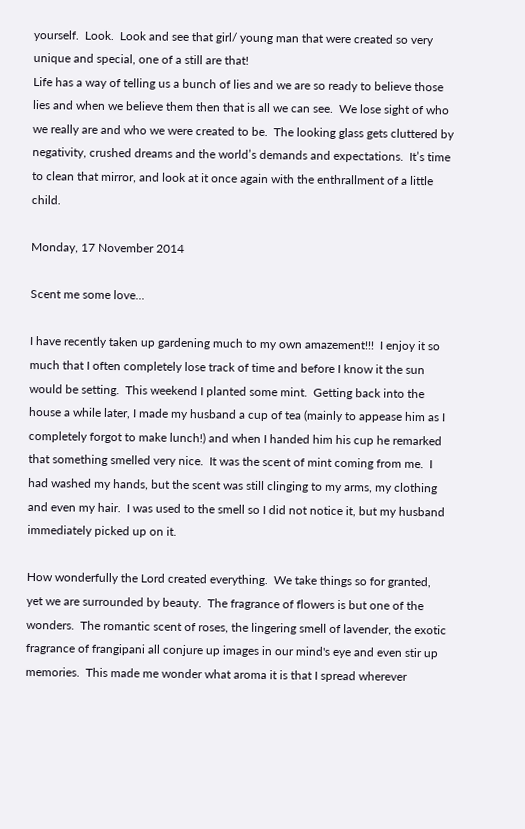yourself.  Look.  Look and see that girl/ young man that were created so very unique and special, one of a still are that!
Life has a way of telling us a bunch of lies and we are so ready to believe those lies and when we believe them then that is all we can see.  We lose sight of who we really are and who we were created to be.  The looking glass gets cluttered by negativity, crushed dreams and the world’s demands and expectations.  It’s time to clean that mirror, and look at it once again with the enthrallment of a little child.

Monday, 17 November 2014

Scent me some love...

I have recently taken up gardening much to my own amazement!!!  I enjoy it so much that I often completely lose track of time and before I know it the sun would be setting.  This weekend I planted some mint.  Getting back into the house a while later, I made my husband a cup of tea (mainly to appease him as I completely forgot to make lunch!) and when I handed him his cup he remarked that something smelled very nice.  It was the scent of mint coming from me.  I had washed my hands, but the scent was still clinging to my arms, my clothing and even my hair.  I was used to the smell so I did not notice it, but my husband immediately picked up on it.

How wonderfully the Lord created everything.  We take things so for granted, yet we are surrounded by beauty.  The fragrance of flowers is but one of the wonders.  The romantic scent of roses, the lingering smell of lavender, the exotic fragrance of frangipani all conjure up images in our mind's eye and even stir up memories.  This made me wonder what aroma it is that I spread wherever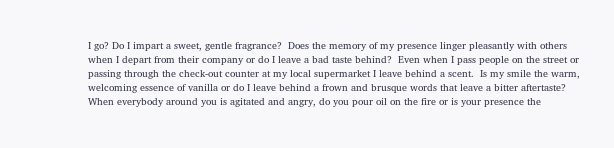I go? Do I impart a sweet, gentle fragrance?  Does the memory of my presence linger pleasantly with others when I depart from their company or do I leave a bad taste behind?  Even when I pass people on the street or passing through the check-out counter at my local supermarket I leave behind a scent.  Is my smile the warm, welcoming essence of vanilla or do I leave behind a frown and brusque words that leave a bitter aftertaste? When everybody around you is agitated and angry, do you pour oil on the fire or is your presence the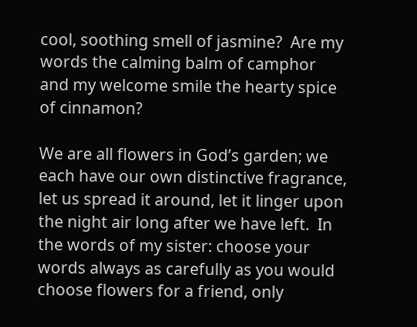cool, soothing smell of jasmine?  Are my words the calming balm of camphor and my welcome smile the hearty spice of cinnamon?

We are all flowers in God’s garden; we each have our own distinctive fragrance, let us spread it around, let it linger upon the night air long after we have left.  In the words of my sister: choose your words always as carefully as you would choose flowers for a friend, only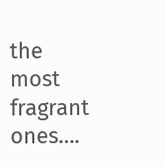the most fragrant ones….